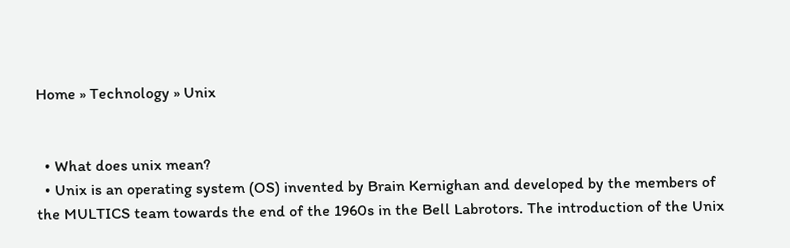Home » Technology » Unix


  • What does unix mean?
  • Unix is an operating system (OS) invented by Brain Kernighan and developed by the members of the MULTICS team towards the end of the 1960s in the Bell Labrotors. The introduction of the Unix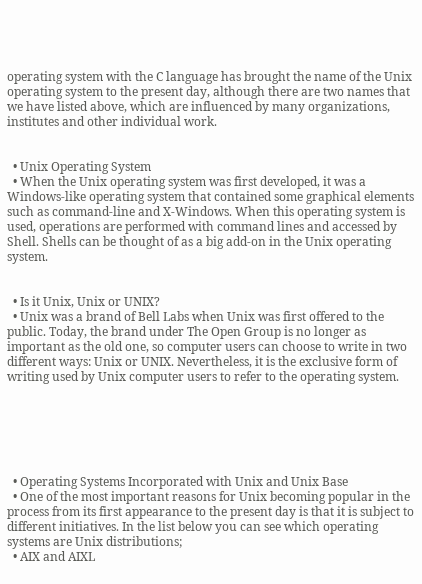operating system with the C language has brought the name of the Unix operating system to the present day, although there are two names that we have listed above, which are influenced by many organizations, institutes and other individual work.


  • Unix Operating System
  • When the Unix operating system was first developed, it was a Windows-like operating system that contained some graphical elements such as command-line and X-Windows. When this operating system is used, operations are performed with command lines and accessed by Shell. Shells can be thought of as a big add-on in the Unix operating system.


  • Is it Unix, Unix or UNIX?
  • Unix was a brand of Bell Labs when Unix was first offered to the public. Today, the brand under The Open Group is no longer as important as the old one, so computer users can choose to write in two different ways: Unix or UNIX. Nevertheless, it is the exclusive form of writing used by Unix computer users to refer to the operating system.






  • Operating Systems Incorporated with Unix and Unix Base
  • One of the most important reasons for Unix becoming popular in the process from its first appearance to the present day is that it is subject to different initiatives. In the list below you can see which operating systems are Unix distributions;
  • AIX and AIXL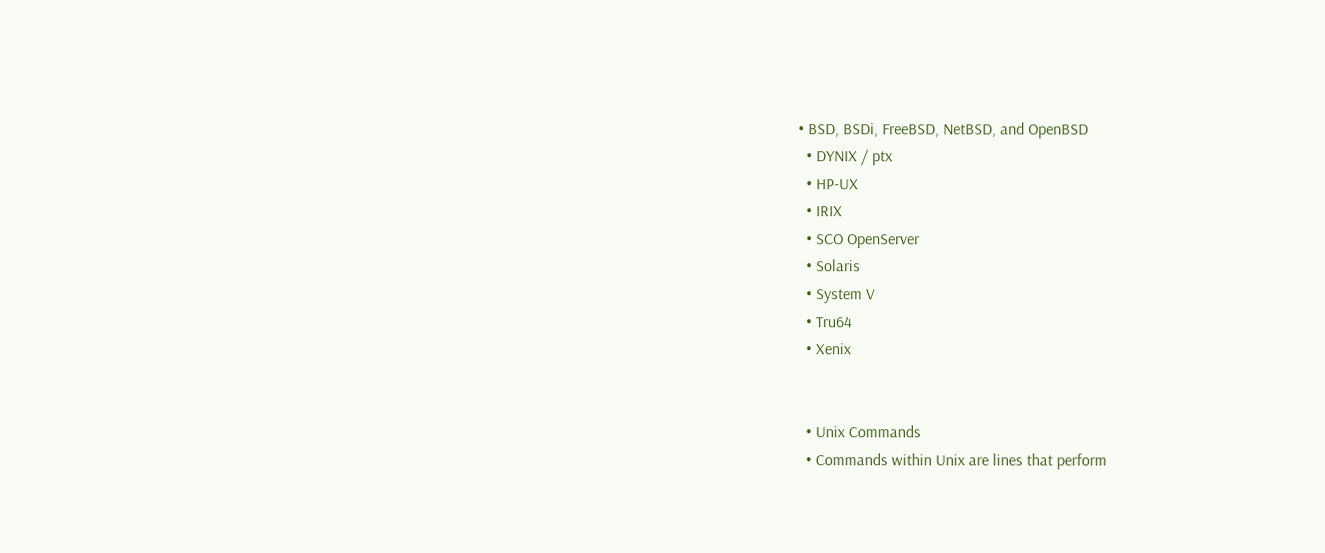• BSD, BSDi, FreeBSD, NetBSD, and OpenBSD
  • DYNIX / ptx
  • HP-UX
  • IRIX
  • SCO OpenServer
  • Solaris
  • System V
  • Tru64
  • Xenix


  • Unix Commands
  • Commands within Unix are lines that perform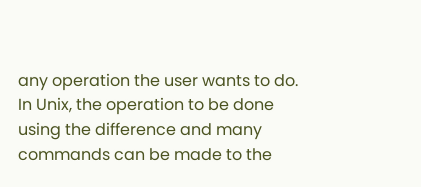any operation the user wants to do. In Unix, the operation to be done using the difference and many commands can be made to the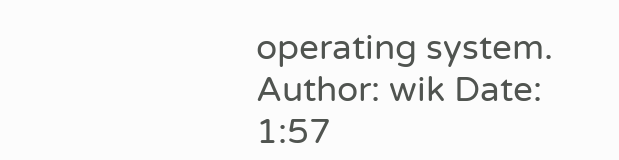operating system.
Author: wik Date: 1:57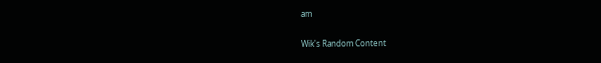am

Wik's Random Content